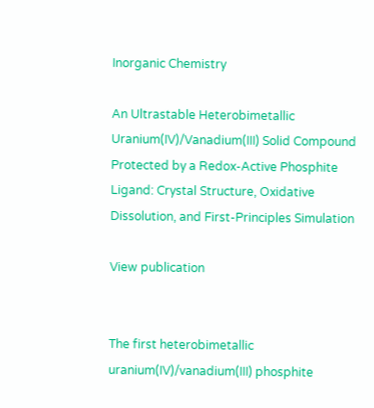Inorganic Chemistry

An Ultrastable Heterobimetallic Uranium(IV)/Vanadium(III) Solid Compound Protected by a Redox-Active Phosphite Ligand: Crystal Structure, Oxidative Dissolution, and First-Principles Simulation

View publication


The first heterobimetallic uranium(IV)/vanadium(III) phosphite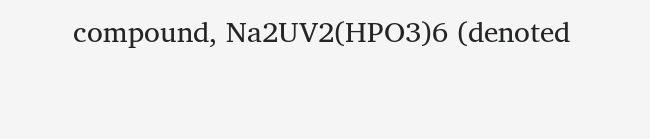compound, Na2UV2(HPO3)6 (denoted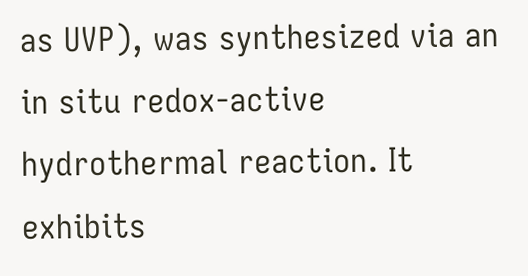as UVP), was synthesized via an in situ redox-active hydrothermal reaction. It exhibits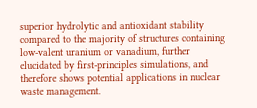superior hydrolytic and antioxidant stability compared to the majority of structures containing low-valent uranium or vanadium, further elucidated by first-principles simulations, and therefore shows potential applications in nuclear waste management.